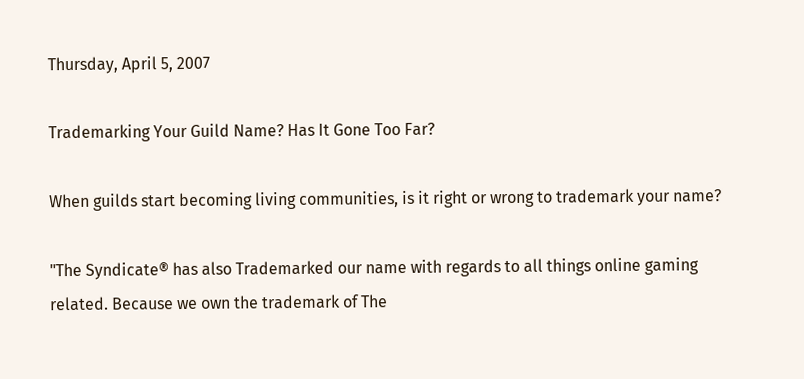Thursday, April 5, 2007

Trademarking Your Guild Name? Has It Gone Too Far?

When guilds start becoming living communities, is it right or wrong to trademark your name?

"The Syndicate® has also Trademarked our name with regards to all things online gaming related. Because we own the trademark of The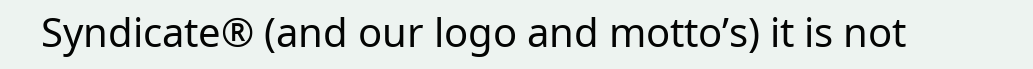Syndicate® (and our logo and motto’s) it is not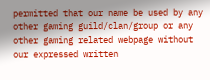permitted that our name be used by any other gaming guild/clan/group or any other gaming related webpage without our expressed written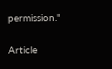permission."

Article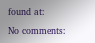found at:

No comments: